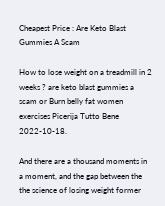Cheapest Price : Are Keto Blast Gummies A Scam

How to lose weight on a treadmill in 2 weeks ? are keto blast gummies a scam or Burn belly fat women exercises Picerija Tutto Bene 2022-10-18.

And there are a thousand moments in a moment, and the gap between the the science of losing weight former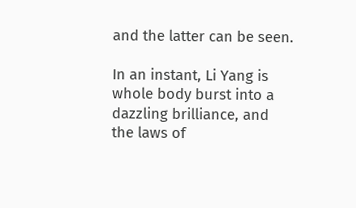and the latter can be seen.

In an instant, Li Yang is whole body burst into a dazzling brilliance, and the laws of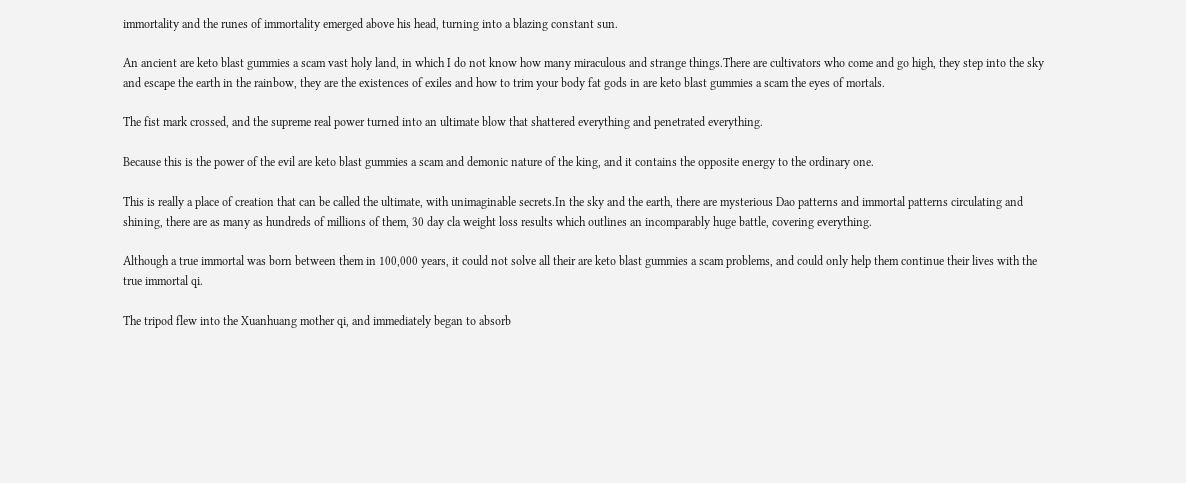immortality and the runes of immortality emerged above his head, turning into a blazing constant sun.

An ancient are keto blast gummies a scam vast holy land, in which I do not know how many miraculous and strange things.There are cultivators who come and go high, they step into the sky and escape the earth in the rainbow, they are the existences of exiles and how to trim your body fat gods in are keto blast gummies a scam the eyes of mortals.

The fist mark crossed, and the supreme real power turned into an ultimate blow that shattered everything and penetrated everything.

Because this is the power of the evil are keto blast gummies a scam and demonic nature of the king, and it contains the opposite energy to the ordinary one.

This is really a place of creation that can be called the ultimate, with unimaginable secrets.In the sky and the earth, there are mysterious Dao patterns and immortal patterns circulating and shining, there are as many as hundreds of millions of them, 30 day cla weight loss results which outlines an incomparably huge battle, covering everything.

Although a true immortal was born between them in 100,000 years, it could not solve all their are keto blast gummies a scam problems, and could only help them continue their lives with the true immortal qi.

The tripod flew into the Xuanhuang mother qi, and immediately began to absorb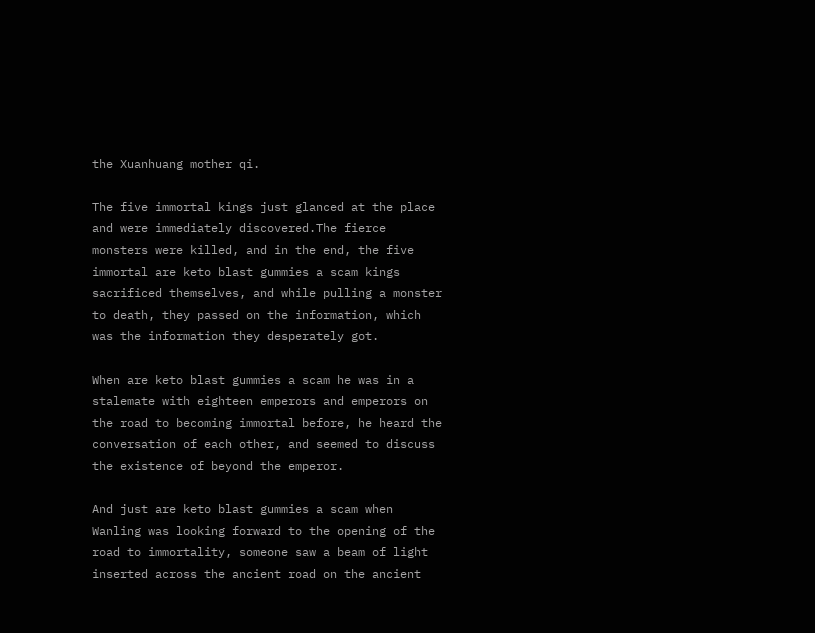the Xuanhuang mother qi.

The five immortal kings just glanced at the place and were immediately discovered.The fierce monsters were killed, and in the end, the five immortal are keto blast gummies a scam kings sacrificed themselves, and while pulling a monster to death, they passed on the information, which was the information they desperately got.

When are keto blast gummies a scam he was in a stalemate with eighteen emperors and emperors on the road to becoming immortal before, he heard the conversation of each other, and seemed to discuss the existence of beyond the emperor.

And just are keto blast gummies a scam when Wanling was looking forward to the opening of the road to immortality, someone saw a beam of light inserted across the ancient road on the ancient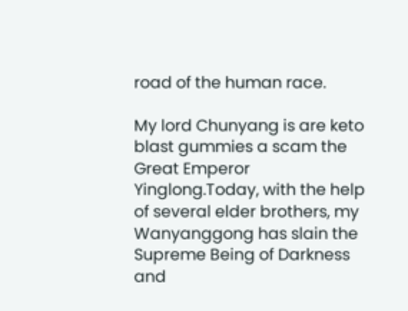road of the human race.

My lord Chunyang is are keto blast gummies a scam the Great Emperor Yinglong.Today, with the help of several elder brothers, my Wanyanggong has slain the Supreme Being of Darkness and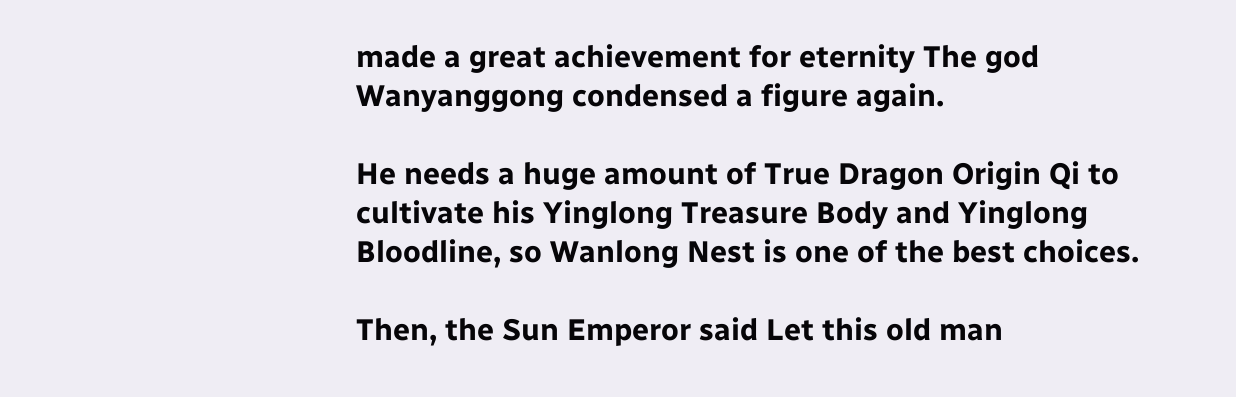made a great achievement for eternity The god Wanyanggong condensed a figure again.

He needs a huge amount of True Dragon Origin Qi to cultivate his Yinglong Treasure Body and Yinglong Bloodline, so Wanlong Nest is one of the best choices.

Then, the Sun Emperor said Let this old man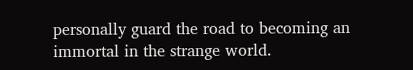personally guard the road to becoming an immortal in the strange world.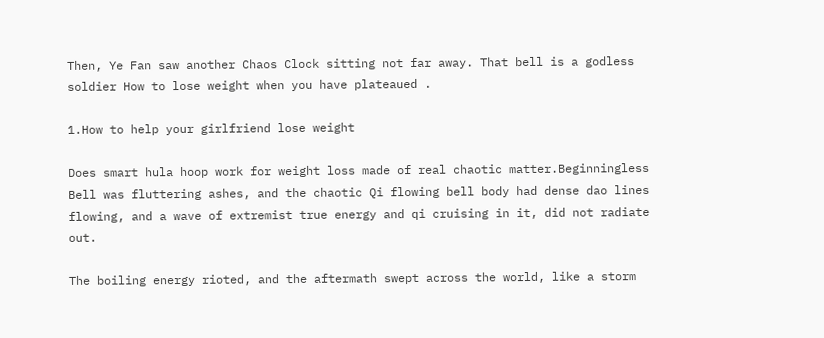Then, Ye Fan saw another Chaos Clock sitting not far away. That bell is a godless soldier How to lose weight when you have plateaued .

1.How to help your girlfriend lose weight

Does smart hula hoop work for weight loss made of real chaotic matter.Beginningless Bell was fluttering ashes, and the chaotic Qi flowing bell body had dense dao lines flowing, and a wave of extremist true energy and qi cruising in it, did not radiate out.

The boiling energy rioted, and the aftermath swept across the world, like a storm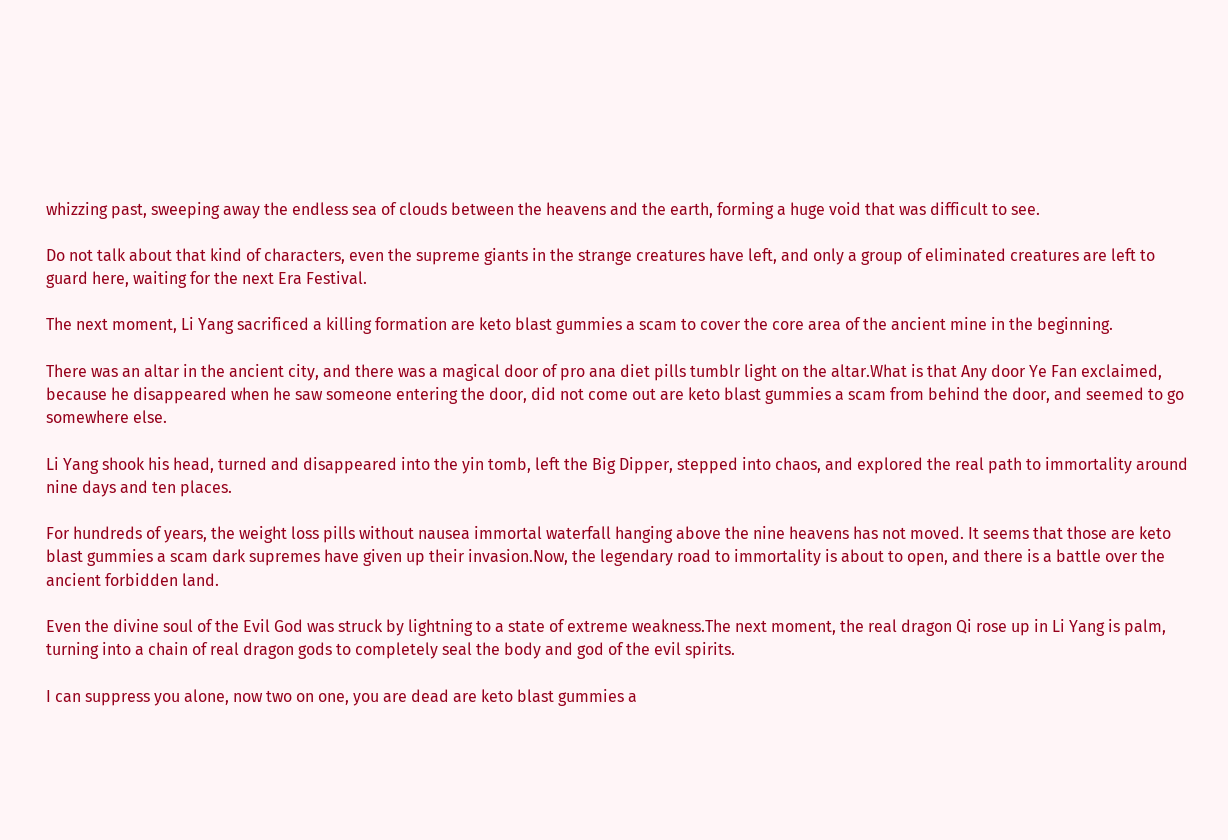whizzing past, sweeping away the endless sea of clouds between the heavens and the earth, forming a huge void that was difficult to see.

Do not talk about that kind of characters, even the supreme giants in the strange creatures have left, and only a group of eliminated creatures are left to guard here, waiting for the next Era Festival.

The next moment, Li Yang sacrificed a killing formation are keto blast gummies a scam to cover the core area of the ancient mine in the beginning.

There was an altar in the ancient city, and there was a magical door of pro ana diet pills tumblr light on the altar.What is that Any door Ye Fan exclaimed, because he disappeared when he saw someone entering the door, did not come out are keto blast gummies a scam from behind the door, and seemed to go somewhere else.

Li Yang shook his head, turned and disappeared into the yin tomb, left the Big Dipper, stepped into chaos, and explored the real path to immortality around nine days and ten places.

For hundreds of years, the weight loss pills without nausea immortal waterfall hanging above the nine heavens has not moved. It seems that those are keto blast gummies a scam dark supremes have given up their invasion.Now, the legendary road to immortality is about to open, and there is a battle over the ancient forbidden land.

Even the divine soul of the Evil God was struck by lightning to a state of extreme weakness.The next moment, the real dragon Qi rose up in Li Yang is palm, turning into a chain of real dragon gods to completely seal the body and god of the evil spirits.

I can suppress you alone, now two on one, you are dead are keto blast gummies a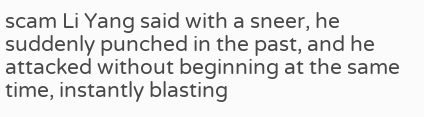scam Li Yang said with a sneer, he suddenly punched in the past, and he attacked without beginning at the same time, instantly blasting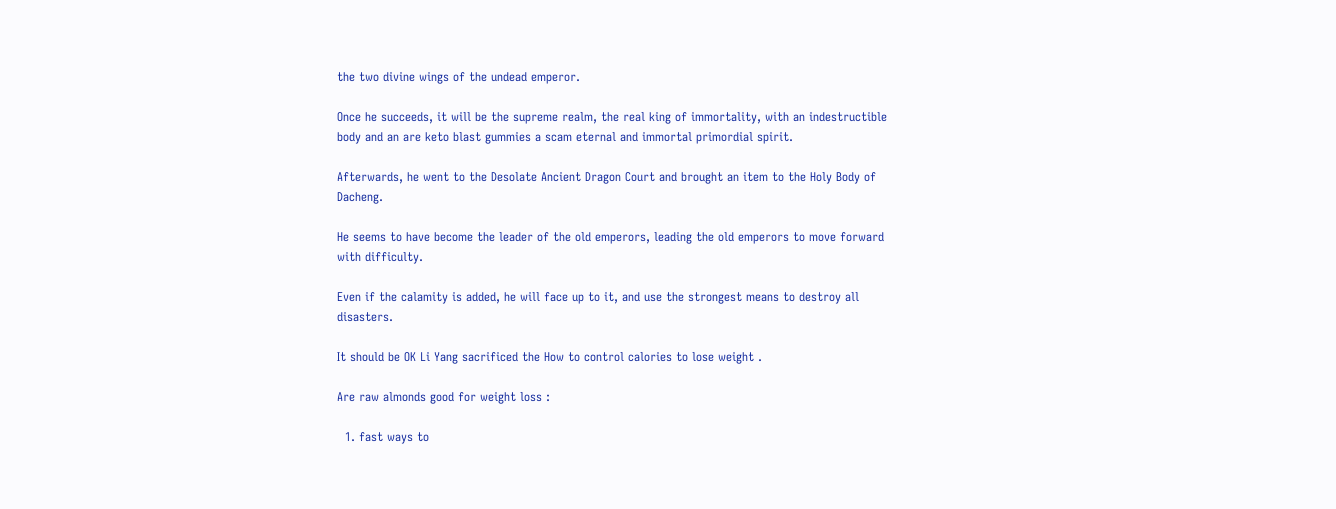the two divine wings of the undead emperor.

Once he succeeds, it will be the supreme realm, the real king of immortality, with an indestructible body and an are keto blast gummies a scam eternal and immortal primordial spirit.

Afterwards, he went to the Desolate Ancient Dragon Court and brought an item to the Holy Body of Dacheng.

He seems to have become the leader of the old emperors, leading the old emperors to move forward with difficulty.

Even if the calamity is added, he will face up to it, and use the strongest means to destroy all disasters.

It should be OK Li Yang sacrificed the How to control calories to lose weight .

Are raw almonds good for weight loss :

  1. fast ways to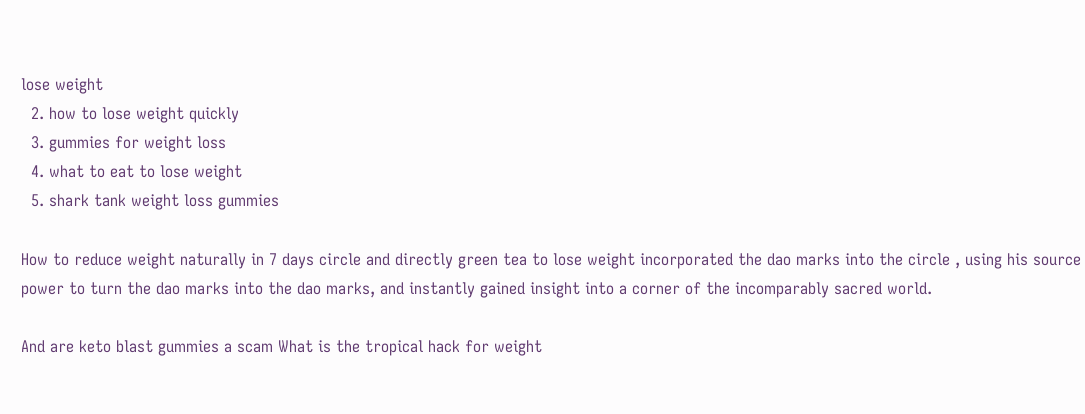lose weight
  2. how to lose weight quickly
  3. gummies for weight loss
  4. what to eat to lose weight
  5. shark tank weight loss gummies

How to reduce weight naturally in 7 days circle and directly green tea to lose weight incorporated the dao marks into the circle , using his source power to turn the dao marks into the dao marks, and instantly gained insight into a corner of the incomparably sacred world.

And are keto blast gummies a scam What is the tropical hack for weight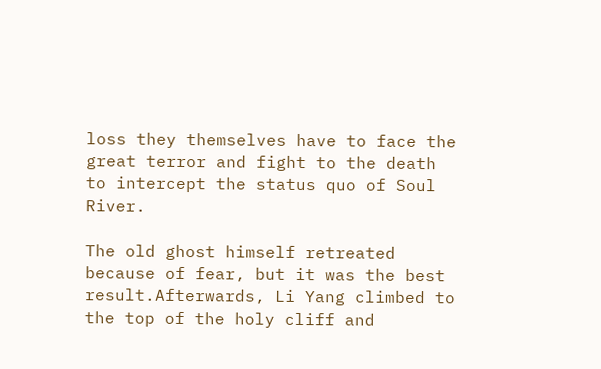loss they themselves have to face the great terror and fight to the death to intercept the status quo of Soul River.

The old ghost himself retreated because of fear, but it was the best result.Afterwards, Li Yang climbed to the top of the holy cliff and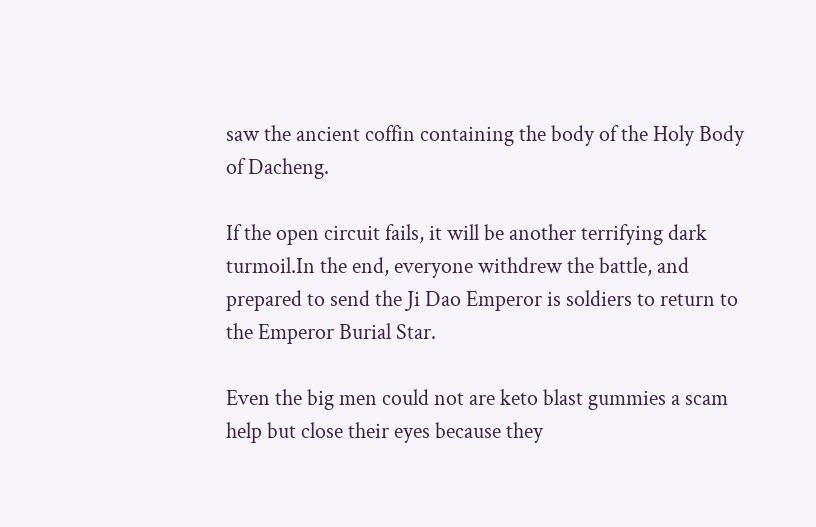saw the ancient coffin containing the body of the Holy Body of Dacheng.

If the open circuit fails, it will be another terrifying dark turmoil.In the end, everyone withdrew the battle, and prepared to send the Ji Dao Emperor is soldiers to return to the Emperor Burial Star.

Even the big men could not are keto blast gummies a scam help but close their eyes because they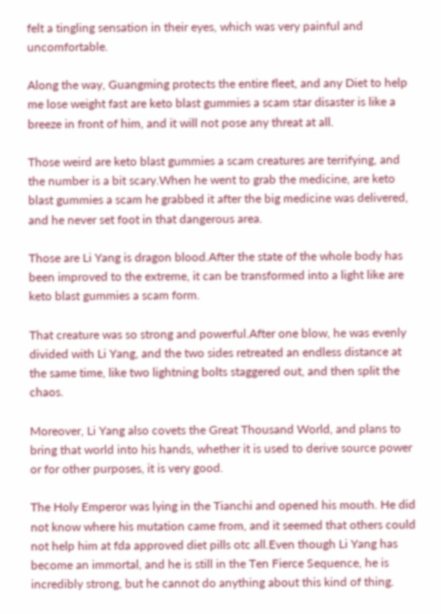felt a tingling sensation in their eyes, which was very painful and uncomfortable.

Along the way, Guangming protects the entire fleet, and any Diet to help me lose weight fast are keto blast gummies a scam star disaster is like a breeze in front of him, and it will not pose any threat at all.

Those weird are keto blast gummies a scam creatures are terrifying, and the number is a bit scary.When he went to grab the medicine, are keto blast gummies a scam he grabbed it after the big medicine was delivered, and he never set foot in that dangerous area.

Those are Li Yang is dragon blood.After the state of the whole body has been improved to the extreme, it can be transformed into a light like are keto blast gummies a scam form.

That creature was so strong and powerful.After one blow, he was evenly divided with Li Yang, and the two sides retreated an endless distance at the same time, like two lightning bolts staggered out, and then split the chaos.

Moreover, Li Yang also covets the Great Thousand World, and plans to bring that world into his hands, whether it is used to derive source power or for other purposes, it is very good.

The Holy Emperor was lying in the Tianchi and opened his mouth. He did not know where his mutation came from, and it seemed that others could not help him at fda approved diet pills otc all.Even though Li Yang has become an immortal, and he is still in the Ten Fierce Sequence, he is incredibly strong, but he cannot do anything about this kind of thing.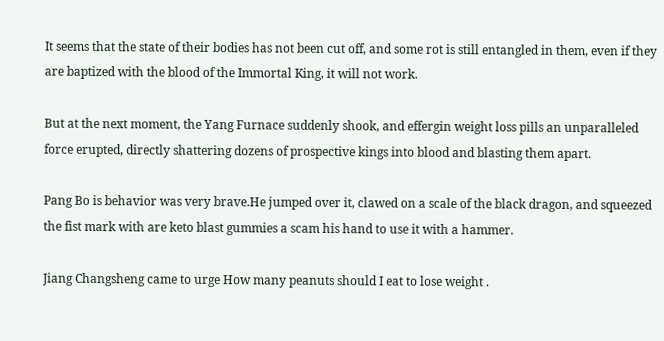It seems that the state of their bodies has not been cut off, and some rot is still entangled in them, even if they are baptized with the blood of the Immortal King, it will not work.

But at the next moment, the Yang Furnace suddenly shook, and effergin weight loss pills an unparalleled force erupted, directly shattering dozens of prospective kings into blood and blasting them apart.

Pang Bo is behavior was very brave.He jumped over it, clawed on a scale of the black dragon, and squeezed the fist mark with are keto blast gummies a scam his hand to use it with a hammer.

Jiang Changsheng came to urge How many peanuts should I eat to lose weight .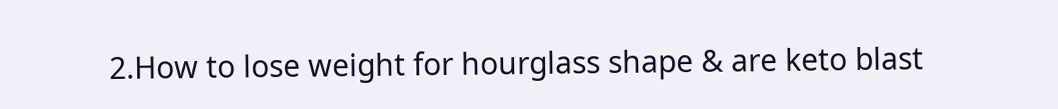2.How to lose weight for hourglass shape & are keto blast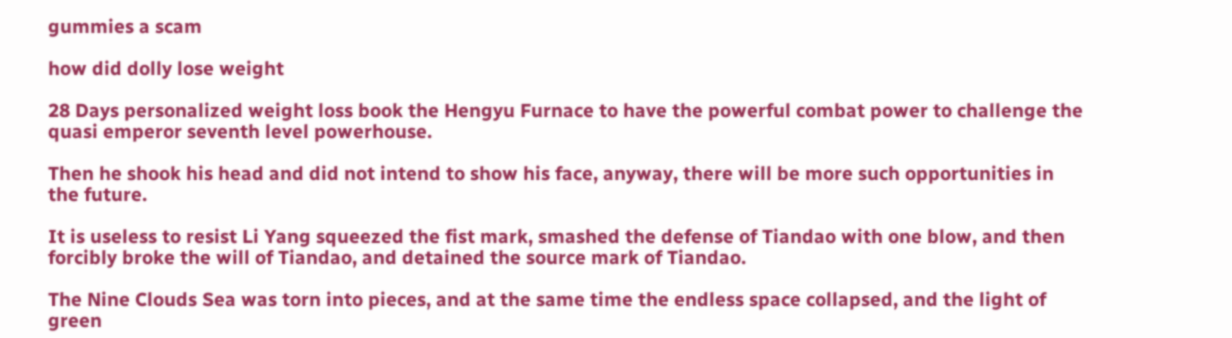gummies a scam

how did dolly lose weight

28 Days personalized weight loss book the Hengyu Furnace to have the powerful combat power to challenge the quasi emperor seventh level powerhouse.

Then he shook his head and did not intend to show his face, anyway, there will be more such opportunities in the future.

It is useless to resist Li Yang squeezed the fist mark, smashed the defense of Tiandao with one blow, and then forcibly broke the will of Tiandao, and detained the source mark of Tiandao.

The Nine Clouds Sea was torn into pieces, and at the same time the endless space collapsed, and the light of green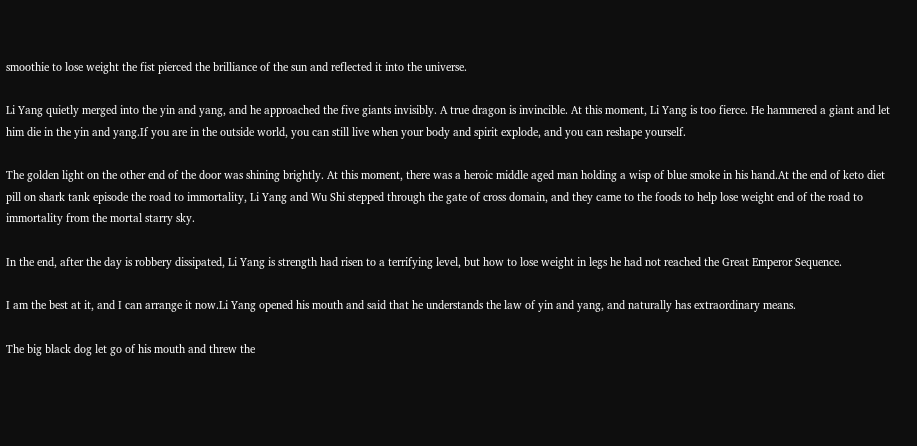smoothie to lose weight the fist pierced the brilliance of the sun and reflected it into the universe.

Li Yang quietly merged into the yin and yang, and he approached the five giants invisibly. A true dragon is invincible. At this moment, Li Yang is too fierce. He hammered a giant and let him die in the yin and yang.If you are in the outside world, you can still live when your body and spirit explode, and you can reshape yourself.

The golden light on the other end of the door was shining brightly. At this moment, there was a heroic middle aged man holding a wisp of blue smoke in his hand.At the end of keto diet pill on shark tank episode the road to immortality, Li Yang and Wu Shi stepped through the gate of cross domain, and they came to the foods to help lose weight end of the road to immortality from the mortal starry sky.

In the end, after the day is robbery dissipated, Li Yang is strength had risen to a terrifying level, but how to lose weight in legs he had not reached the Great Emperor Sequence.

I am the best at it, and I can arrange it now.Li Yang opened his mouth and said that he understands the law of yin and yang, and naturally has extraordinary means.

The big black dog let go of his mouth and threw the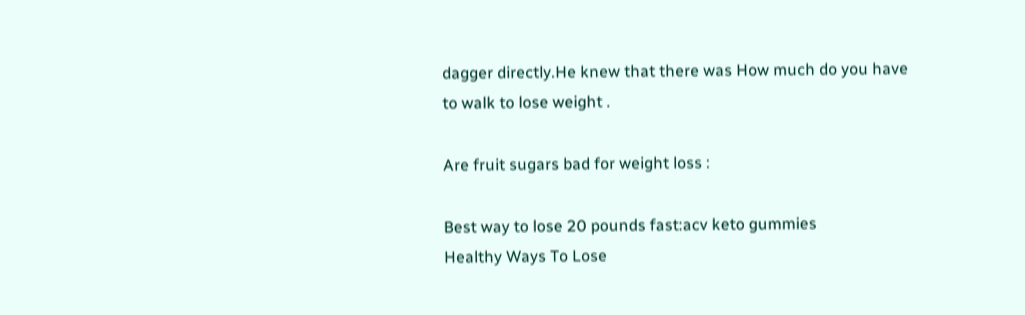dagger directly.He knew that there was How much do you have to walk to lose weight .

Are fruit sugars bad for weight loss :

Best way to lose 20 pounds fast:acv keto gummies
Healthy Ways To Lose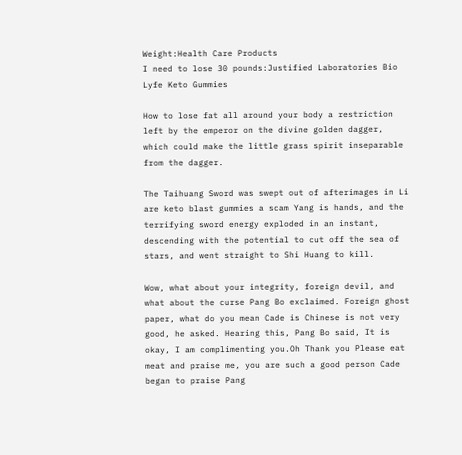Weight:Health Care Products
I need to lose 30 pounds:Justified Laboratories Bio Lyfe Keto Gummies

How to lose fat all around your body a restriction left by the emperor on the divine golden dagger, which could make the little grass spirit inseparable from the dagger.

The Taihuang Sword was swept out of afterimages in Li are keto blast gummies a scam Yang is hands, and the terrifying sword energy exploded in an instant, descending with the potential to cut off the sea of stars, and went straight to Shi Huang to kill.

Wow, what about your integrity, foreign devil, and what about the curse Pang Bo exclaimed. Foreign ghost paper, what do you mean Cade is Chinese is not very good, he asked. Hearing this, Pang Bo said, It is okay, I am complimenting you.Oh Thank you Please eat meat and praise me, you are such a good person Cade began to praise Pang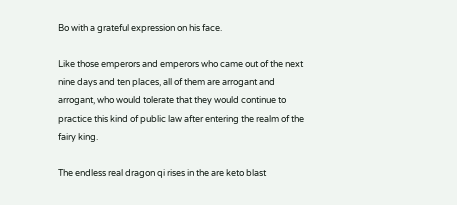Bo with a grateful expression on his face.

Like those emperors and emperors who came out of the next nine days and ten places, all of them are arrogant and arrogant, who would tolerate that they would continue to practice this kind of public law after entering the realm of the fairy king.

The endless real dragon qi rises in the are keto blast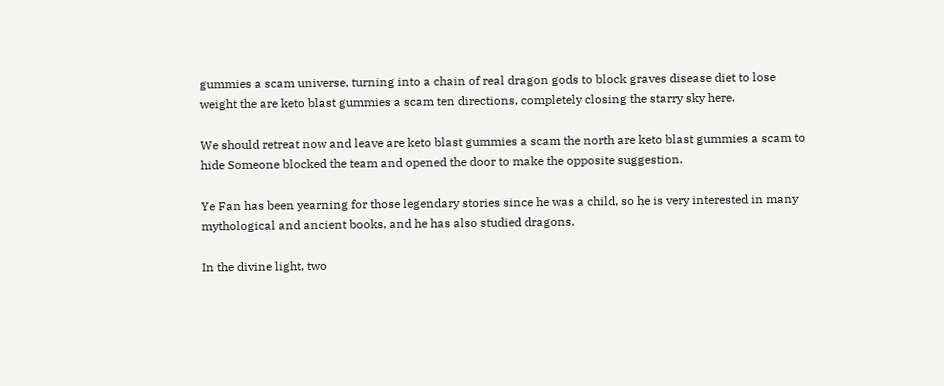gummies a scam universe, turning into a chain of real dragon gods to block graves disease diet to lose weight the are keto blast gummies a scam ten directions, completely closing the starry sky here.

We should retreat now and leave are keto blast gummies a scam the north are keto blast gummies a scam to hide Someone blocked the team and opened the door to make the opposite suggestion.

Ye Fan has been yearning for those legendary stories since he was a child, so he is very interested in many mythological and ancient books, and he has also studied dragons.

In the divine light, two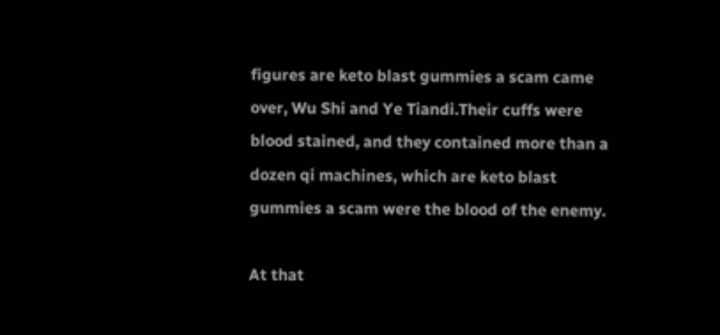figures are keto blast gummies a scam came over, Wu Shi and Ye Tiandi.Their cuffs were blood stained, and they contained more than a dozen qi machines, which are keto blast gummies a scam were the blood of the enemy.

At that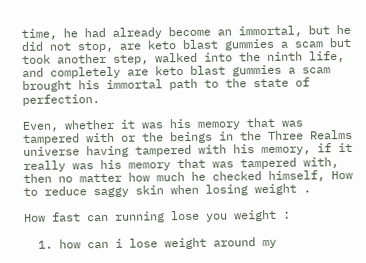time, he had already become an immortal, but he did not stop, are keto blast gummies a scam but took another step, walked into the ninth life, and completely are keto blast gummies a scam brought his immortal path to the state of perfection.

Even, whether it was his memory that was tampered with or the beings in the Three Realms universe having tampered with his memory, if it really was his memory that was tampered with, then no matter how much he checked himself, How to reduce saggy skin when losing weight .

How fast can running lose you weight :

  1. how can i lose weight around my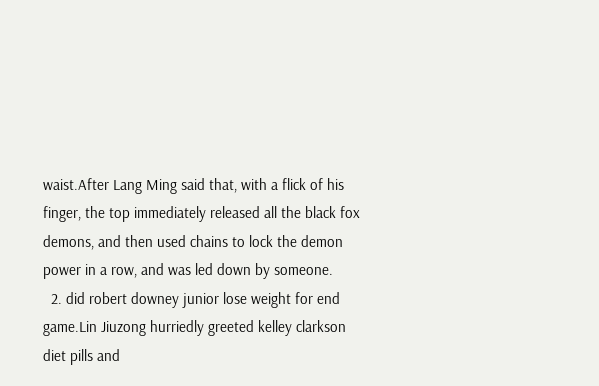waist.After Lang Ming said that, with a flick of his finger, the top immediately released all the black fox demons, and then used chains to lock the demon power in a row, and was led down by someone.
  2. did robert downey junior lose weight for end game.Lin Jiuzong hurriedly greeted kelley clarkson diet pills and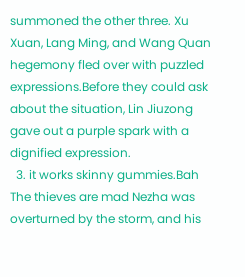summoned the other three. Xu Xuan, Lang Ming, and Wang Quan hegemony fled over with puzzled expressions.Before they could ask about the situation, Lin Jiuzong gave out a purple spark with a dignified expression.
  3. it works skinny gummies.Bah The thieves are mad Nezha was overturned by the storm, and his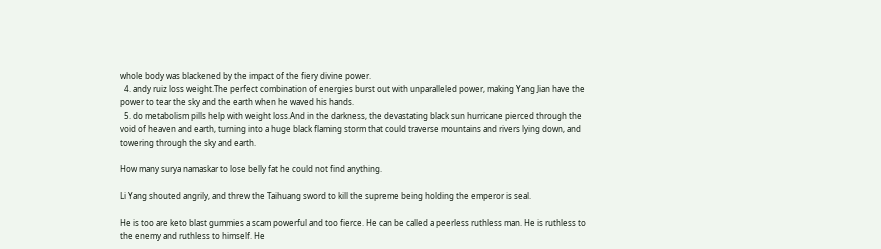whole body was blackened by the impact of the fiery divine power.
  4. andy ruiz loss weight.The perfect combination of energies burst out with unparalleled power, making Yang Jian have the power to tear the sky and the earth when he waved his hands.
  5. do metabolism pills help with weight loss.And in the darkness, the devastating black sun hurricane pierced through the void of heaven and earth, turning into a huge black flaming storm that could traverse mountains and rivers lying down, and towering through the sky and earth.

How many surya namaskar to lose belly fat he could not find anything.

Li Yang shouted angrily, and threw the Taihuang sword to kill the supreme being holding the emperor is seal.

He is too are keto blast gummies a scam powerful and too fierce. He can be called a peerless ruthless man. He is ruthless to the enemy and ruthless to himself. He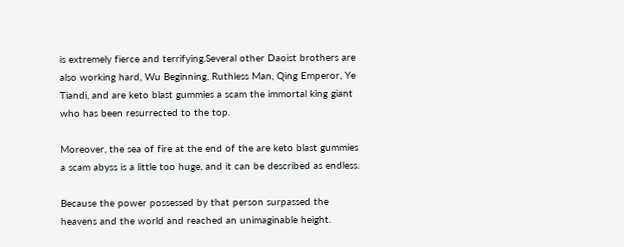is extremely fierce and terrifying.Several other Daoist brothers are also working hard, Wu Beginning, Ruthless Man, Qing Emperor, Ye Tiandi, and are keto blast gummies a scam the immortal king giant who has been resurrected to the top.

Moreover, the sea of fire at the end of the are keto blast gummies a scam abyss is a little too huge, and it can be described as endless.

Because the power possessed by that person surpassed the heavens and the world and reached an unimaginable height.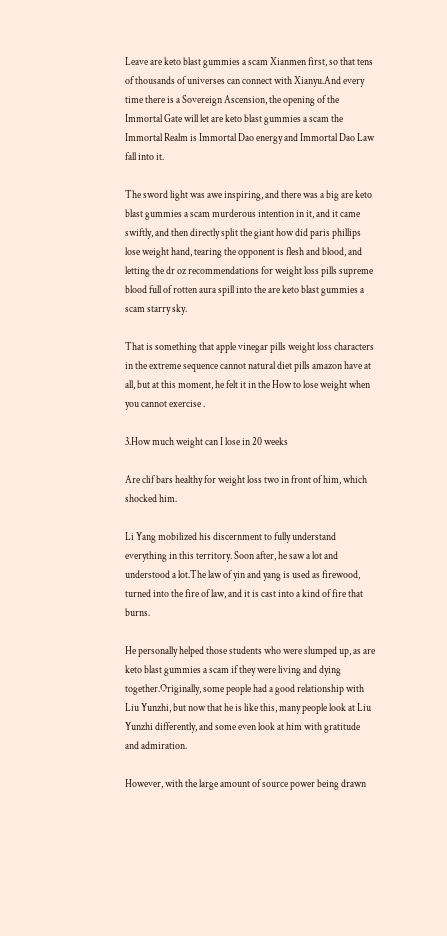Leave are keto blast gummies a scam Xianmen first, so that tens of thousands of universes can connect with Xianyu.And every time there is a Sovereign Ascension, the opening of the Immortal Gate will let are keto blast gummies a scam the Immortal Realm is Immortal Dao energy and Immortal Dao Law fall into it.

The sword light was awe inspiring, and there was a big are keto blast gummies a scam murderous intention in it, and it came swiftly, and then directly split the giant how did paris phillips lose weight hand, tearing the opponent is flesh and blood, and letting the dr oz recommendations for weight loss pills supreme blood full of rotten aura spill into the are keto blast gummies a scam starry sky.

That is something that apple vinegar pills weight loss characters in the extreme sequence cannot natural diet pills amazon have at all, but at this moment, he felt it in the How to lose weight when you cannot exercise .

3.How much weight can I lose in 20 weeks

Are clif bars healthy for weight loss two in front of him, which shocked him.

Li Yang mobilized his discernment to fully understand everything in this territory. Soon after, he saw a lot and understood a lot.The law of yin and yang is used as firewood, turned into the fire of law, and it is cast into a kind of fire that burns.

He personally helped those students who were slumped up, as are keto blast gummies a scam if they were living and dying together.Originally, some people had a good relationship with Liu Yunzhi, but now that he is like this, many people look at Liu Yunzhi differently, and some even look at him with gratitude and admiration.

However, with the large amount of source power being drawn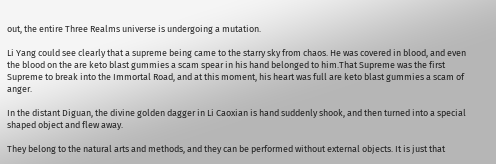out, the entire Three Realms universe is undergoing a mutation.

Li Yang could see clearly that a supreme being came to the starry sky from chaos. He was covered in blood, and even the blood on the are keto blast gummies a scam spear in his hand belonged to him.That Supreme was the first Supreme to break into the Immortal Road, and at this moment, his heart was full are keto blast gummies a scam of anger.

In the distant Diguan, the divine golden dagger in Li Caoxian is hand suddenly shook, and then turned into a special shaped object and flew away.

They belong to the natural arts and methods, and they can be performed without external objects. It is just that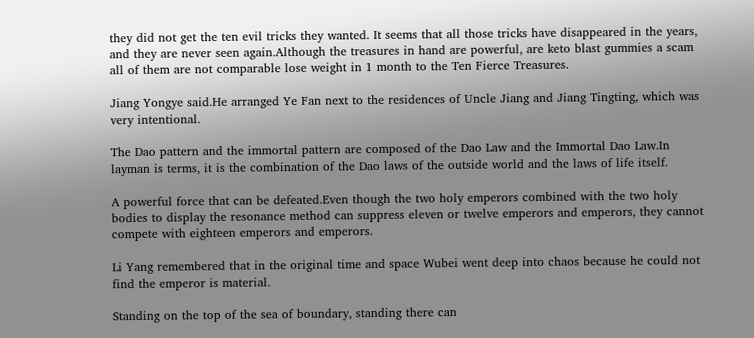they did not get the ten evil tricks they wanted. It seems that all those tricks have disappeared in the years, and they are never seen again.Although the treasures in hand are powerful, are keto blast gummies a scam all of them are not comparable lose weight in 1 month to the Ten Fierce Treasures.

Jiang Yongye said.He arranged Ye Fan next to the residences of Uncle Jiang and Jiang Tingting, which was very intentional.

The Dao pattern and the immortal pattern are composed of the Dao Law and the Immortal Dao Law.In layman is terms, it is the combination of the Dao laws of the outside world and the laws of life itself.

A powerful force that can be defeated.Even though the two holy emperors combined with the two holy bodies to display the resonance method can suppress eleven or twelve emperors and emperors, they cannot compete with eighteen emperors and emperors.

Li Yang remembered that in the original time and space Wubei went deep into chaos because he could not find the emperor is material.

Standing on the top of the sea of boundary, standing there can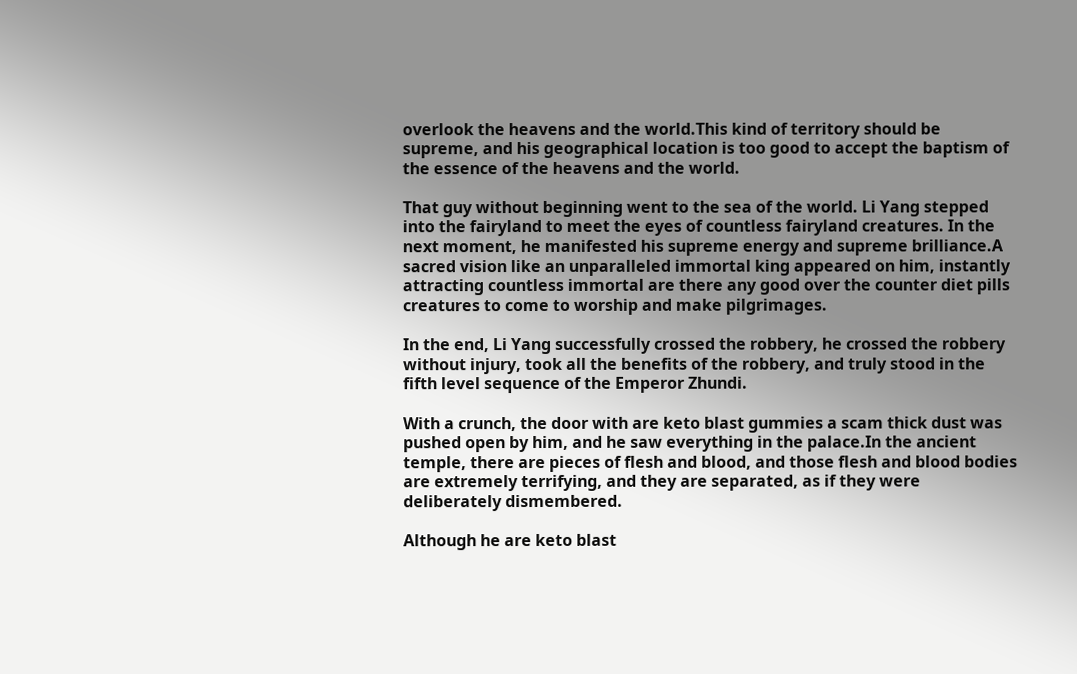overlook the heavens and the world.This kind of territory should be supreme, and his geographical location is too good to accept the baptism of the essence of the heavens and the world.

That guy without beginning went to the sea of the world. Li Yang stepped into the fairyland to meet the eyes of countless fairyland creatures. In the next moment, he manifested his supreme energy and supreme brilliance.A sacred vision like an unparalleled immortal king appeared on him, instantly attracting countless immortal are there any good over the counter diet pills creatures to come to worship and make pilgrimages.

In the end, Li Yang successfully crossed the robbery, he crossed the robbery without injury, took all the benefits of the robbery, and truly stood in the fifth level sequence of the Emperor Zhundi.

With a crunch, the door with are keto blast gummies a scam thick dust was pushed open by him, and he saw everything in the palace.In the ancient temple, there are pieces of flesh and blood, and those flesh and blood bodies are extremely terrifying, and they are separated, as if they were deliberately dismembered.

Although he are keto blast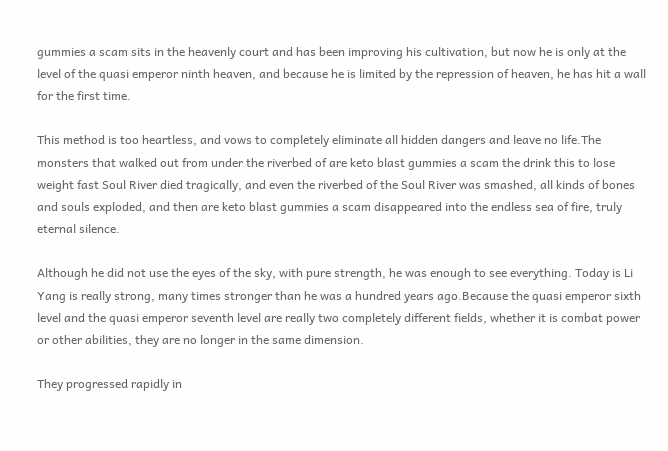gummies a scam sits in the heavenly court and has been improving his cultivation, but now he is only at the level of the quasi emperor ninth heaven, and because he is limited by the repression of heaven, he has hit a wall for the first time.

This method is too heartless, and vows to completely eliminate all hidden dangers and leave no life.The monsters that walked out from under the riverbed of are keto blast gummies a scam the drink this to lose weight fast Soul River died tragically, and even the riverbed of the Soul River was smashed, all kinds of bones and souls exploded, and then are keto blast gummies a scam disappeared into the endless sea of fire, truly eternal silence.

Although he did not use the eyes of the sky, with pure strength, he was enough to see everything. Today is Li Yang is really strong, many times stronger than he was a hundred years ago.Because the quasi emperor sixth level and the quasi emperor seventh level are really two completely different fields, whether it is combat power or other abilities, they are no longer in the same dimension.

They progressed rapidly in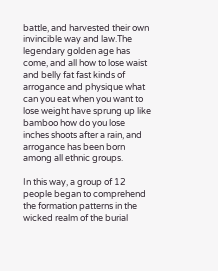battle, and harvested their own invincible way and law.The legendary golden age has come, and all how to lose waist and belly fat fast kinds of arrogance and physique what can you eat when you want to lose weight have sprung up like bamboo how do you lose inches shoots after a rain, and arrogance has been born among all ethnic groups.

In this way, a group of 12 people began to comprehend the formation patterns in the wicked realm of the burial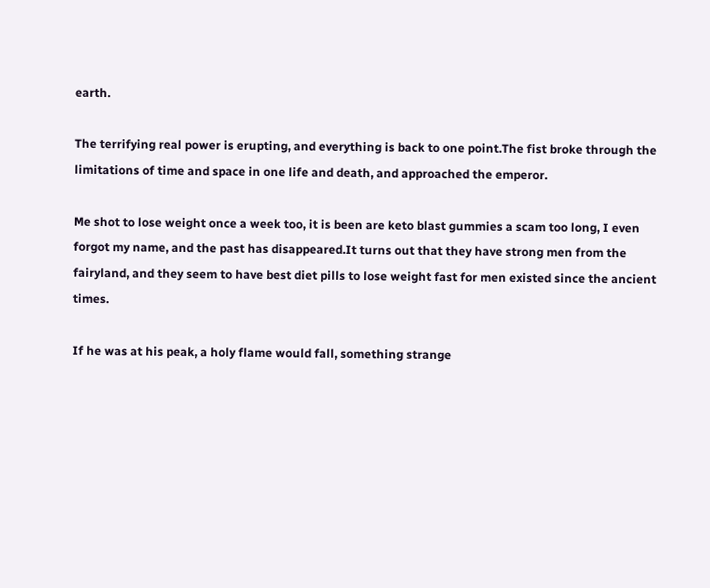earth.

The terrifying real power is erupting, and everything is back to one point.The fist broke through the limitations of time and space in one life and death, and approached the emperor.

Me shot to lose weight once a week too, it is been are keto blast gummies a scam too long, I even forgot my name, and the past has disappeared.It turns out that they have strong men from the fairyland, and they seem to have best diet pills to lose weight fast for men existed since the ancient times.

If he was at his peak, a holy flame would fall, something strange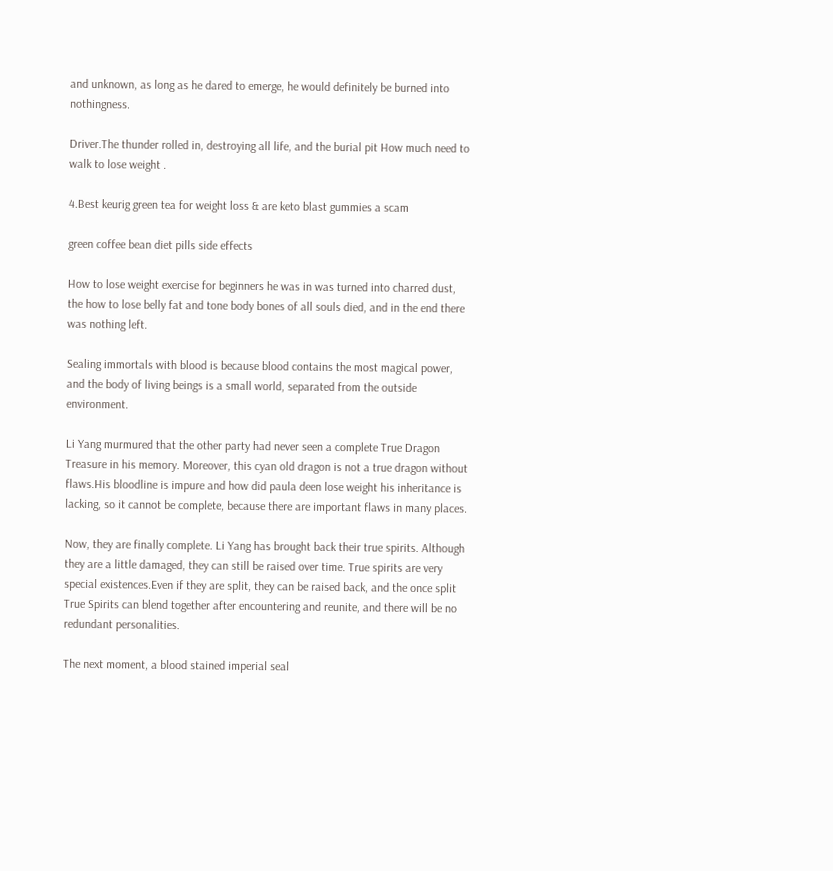and unknown, as long as he dared to emerge, he would definitely be burned into nothingness.

Driver.The thunder rolled in, destroying all life, and the burial pit How much need to walk to lose weight .

4.Best keurig green tea for weight loss & are keto blast gummies a scam

green coffee bean diet pills side effects

How to lose weight exercise for beginners he was in was turned into charred dust, the how to lose belly fat and tone body bones of all souls died, and in the end there was nothing left.

Sealing immortals with blood is because blood contains the most magical power, and the body of living beings is a small world, separated from the outside environment.

Li Yang murmured that the other party had never seen a complete True Dragon Treasure in his memory. Moreover, this cyan old dragon is not a true dragon without flaws.His bloodline is impure and how did paula deen lose weight his inheritance is lacking, so it cannot be complete, because there are important flaws in many places.

Now, they are finally complete. Li Yang has brought back their true spirits. Although they are a little damaged, they can still be raised over time. True spirits are very special existences.Even if they are split, they can be raised back, and the once split True Spirits can blend together after encountering and reunite, and there will be no redundant personalities.

The next moment, a blood stained imperial seal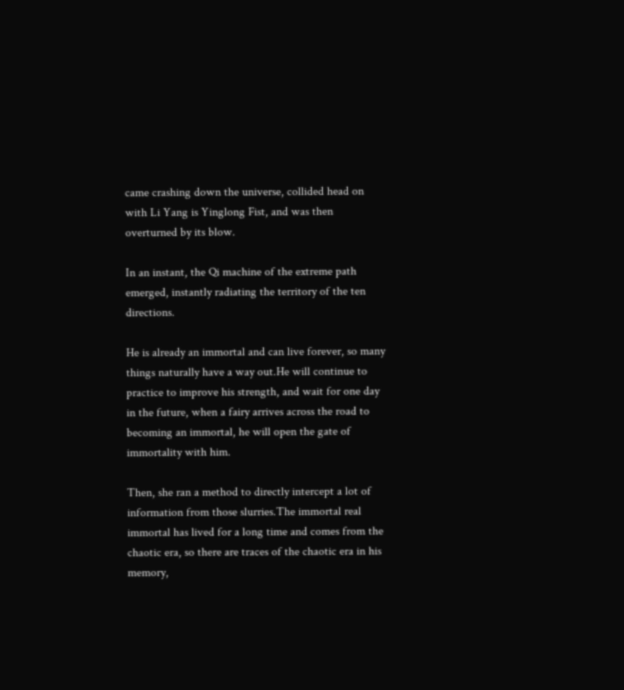came crashing down the universe, collided head on with Li Yang is Yinglong Fist, and was then overturned by its blow.

In an instant, the Qi machine of the extreme path emerged, instantly radiating the territory of the ten directions.

He is already an immortal and can live forever, so many things naturally have a way out.He will continue to practice to improve his strength, and wait for one day in the future, when a fairy arrives across the road to becoming an immortal, he will open the gate of immortality with him.

Then, she ran a method to directly intercept a lot of information from those slurries.The immortal real immortal has lived for a long time and comes from the chaotic era, so there are traces of the chaotic era in his memory,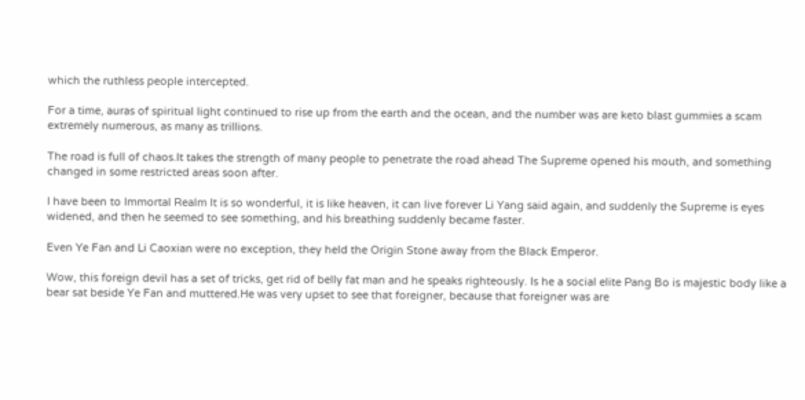which the ruthless people intercepted.

For a time, auras of spiritual light continued to rise up from the earth and the ocean, and the number was are keto blast gummies a scam extremely numerous, as many as trillions.

The road is full of chaos.It takes the strength of many people to penetrate the road ahead The Supreme opened his mouth, and something changed in some restricted areas soon after.

I have been to Immortal Realm It is so wonderful, it is like heaven, it can live forever Li Yang said again, and suddenly the Supreme is eyes widened, and then he seemed to see something, and his breathing suddenly became faster.

Even Ye Fan and Li Caoxian were no exception, they held the Origin Stone away from the Black Emperor.

Wow, this foreign devil has a set of tricks, get rid of belly fat man and he speaks righteously. Is he a social elite Pang Bo is majestic body like a bear sat beside Ye Fan and muttered.He was very upset to see that foreigner, because that foreigner was are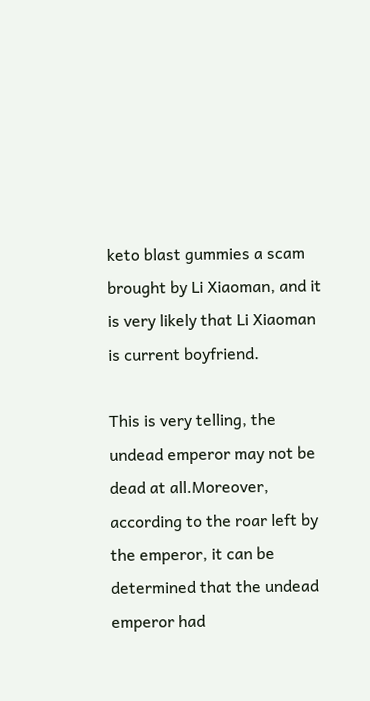keto blast gummies a scam brought by Li Xiaoman, and it is very likely that Li Xiaoman is current boyfriend.

This is very telling, the undead emperor may not be dead at all.Moreover, according to the roar left by the emperor, it can be determined that the undead emperor had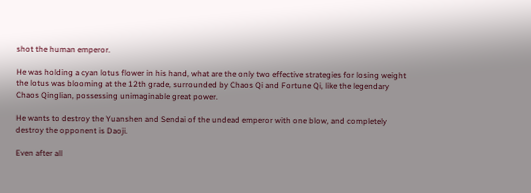shot the human emperor.

He was holding a cyan lotus flower in his hand, what are the only two effective strategies for losing weight the lotus was blooming at the 12th grade, surrounded by Chaos Qi and Fortune Qi, like the legendary Chaos Qinglian, possessing unimaginable great power.

He wants to destroy the Yuanshen and Sendai of the undead emperor with one blow, and completely destroy the opponent is Daoji.

Even after all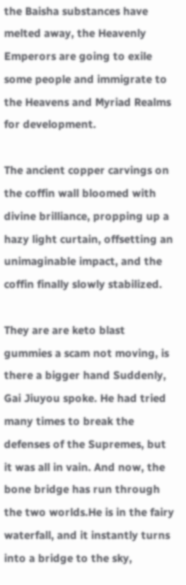the Baisha substances have melted away, the Heavenly Emperors are going to exile some people and immigrate to the Heavens and Myriad Realms for development.

The ancient copper carvings on the coffin wall bloomed with divine brilliance, propping up a hazy light curtain, offsetting an unimaginable impact, and the coffin finally slowly stabilized.

They are are keto blast gummies a scam not moving, is there a bigger hand Suddenly, Gai Jiuyou spoke. He had tried many times to break the defenses of the Supremes, but it was all in vain. And now, the bone bridge has run through the two worlds.He is in the fairy waterfall, and it instantly turns into a bridge to the sky,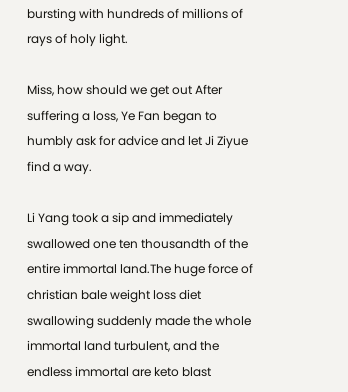bursting with hundreds of millions of rays of holy light.

Miss, how should we get out After suffering a loss, Ye Fan began to humbly ask for advice and let Ji Ziyue find a way.

Li Yang took a sip and immediately swallowed one ten thousandth of the entire immortal land.The huge force of christian bale weight loss diet swallowing suddenly made the whole immortal land turbulent, and the endless immortal are keto blast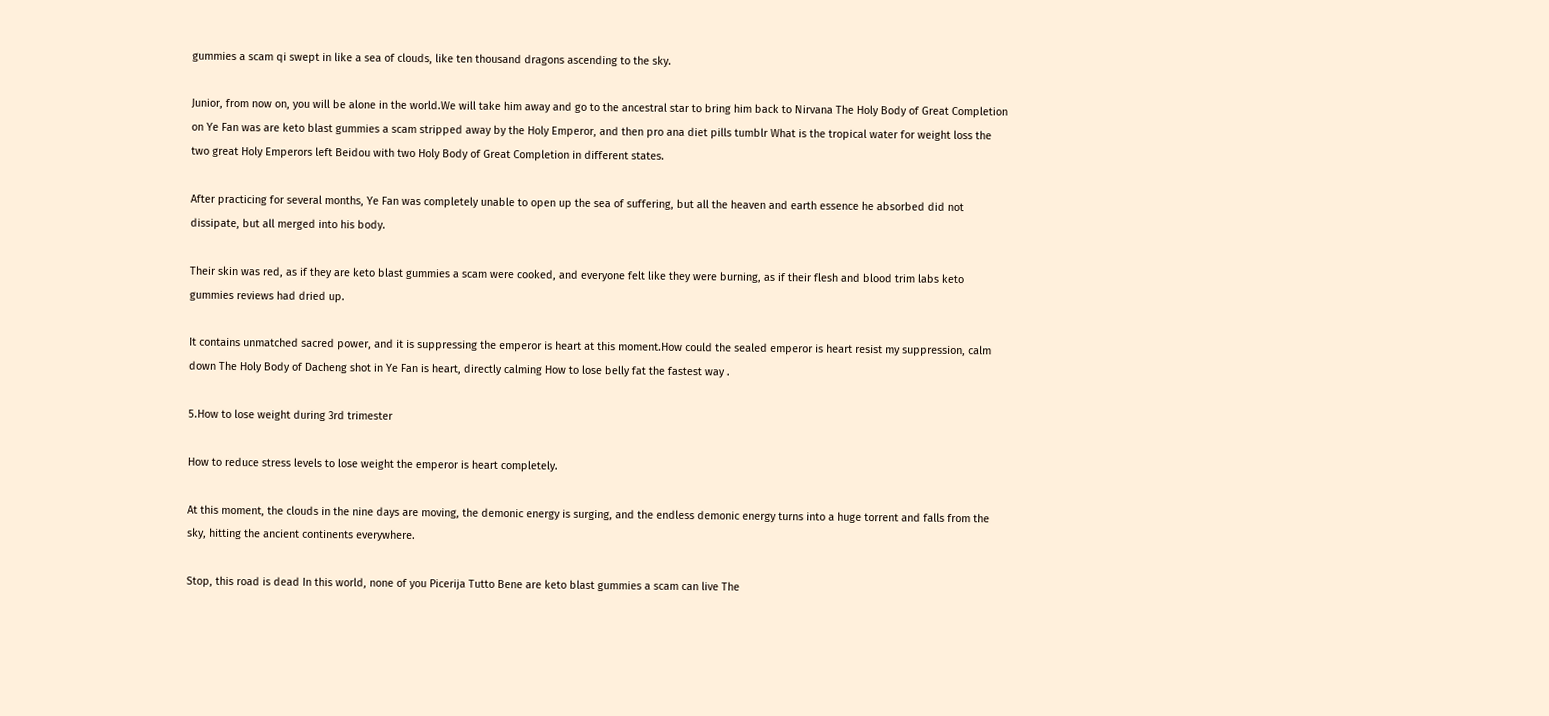gummies a scam qi swept in like a sea of clouds, like ten thousand dragons ascending to the sky.

Junior, from now on, you will be alone in the world.We will take him away and go to the ancestral star to bring him back to Nirvana The Holy Body of Great Completion on Ye Fan was are keto blast gummies a scam stripped away by the Holy Emperor, and then pro ana diet pills tumblr What is the tropical water for weight loss the two great Holy Emperors left Beidou with two Holy Body of Great Completion in different states.

After practicing for several months, Ye Fan was completely unable to open up the sea of suffering, but all the heaven and earth essence he absorbed did not dissipate, but all merged into his body.

Their skin was red, as if they are keto blast gummies a scam were cooked, and everyone felt like they were burning, as if their flesh and blood trim labs keto gummies reviews had dried up.

It contains unmatched sacred power, and it is suppressing the emperor is heart at this moment.How could the sealed emperor is heart resist my suppression, calm down The Holy Body of Dacheng shot in Ye Fan is heart, directly calming How to lose belly fat the fastest way .

5.How to lose weight during 3rd trimester

How to reduce stress levels to lose weight the emperor is heart completely.

At this moment, the clouds in the nine days are moving, the demonic energy is surging, and the endless demonic energy turns into a huge torrent and falls from the sky, hitting the ancient continents everywhere.

Stop, this road is dead In this world, none of you Picerija Tutto Bene are keto blast gummies a scam can live The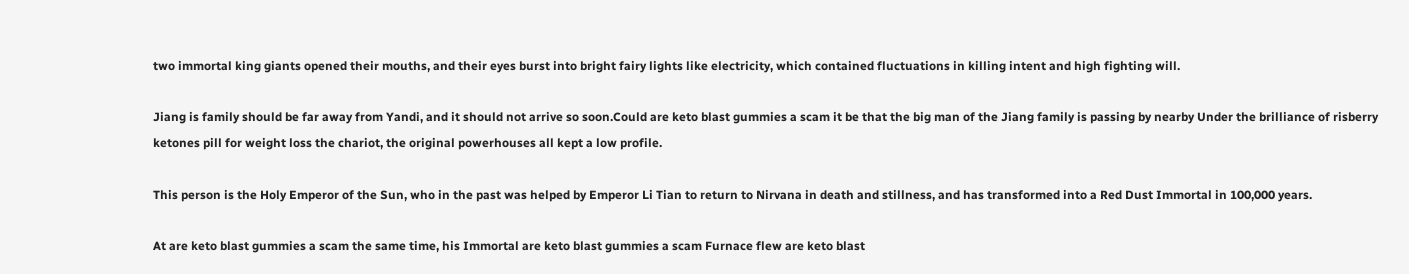two immortal king giants opened their mouths, and their eyes burst into bright fairy lights like electricity, which contained fluctuations in killing intent and high fighting will.

Jiang is family should be far away from Yandi, and it should not arrive so soon.Could are keto blast gummies a scam it be that the big man of the Jiang family is passing by nearby Under the brilliance of risberry ketones pill for weight loss the chariot, the original powerhouses all kept a low profile.

This person is the Holy Emperor of the Sun, who in the past was helped by Emperor Li Tian to return to Nirvana in death and stillness, and has transformed into a Red Dust Immortal in 100,000 years.

At are keto blast gummies a scam the same time, his Immortal are keto blast gummies a scam Furnace flew are keto blast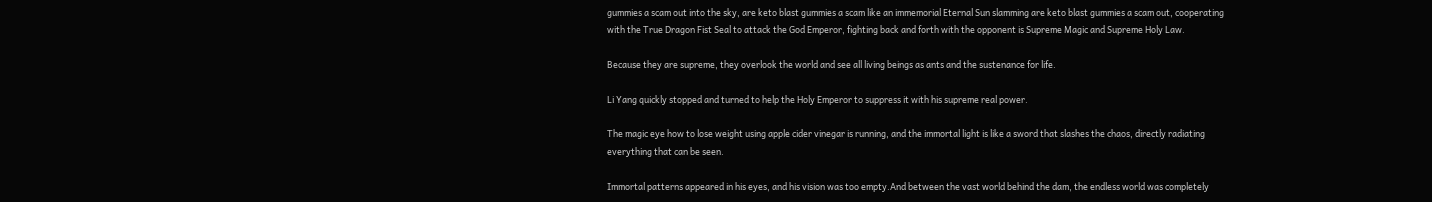gummies a scam out into the sky, are keto blast gummies a scam like an immemorial Eternal Sun slamming are keto blast gummies a scam out, cooperating with the True Dragon Fist Seal to attack the God Emperor, fighting back and forth with the opponent is Supreme Magic and Supreme Holy Law.

Because they are supreme, they overlook the world and see all living beings as ants and the sustenance for life.

Li Yang quickly stopped and turned to help the Holy Emperor to suppress it with his supreme real power.

The magic eye how to lose weight using apple cider vinegar is running, and the immortal light is like a sword that slashes the chaos, directly radiating everything that can be seen.

Immortal patterns appeared in his eyes, and his vision was too empty.And between the vast world behind the dam, the endless world was completely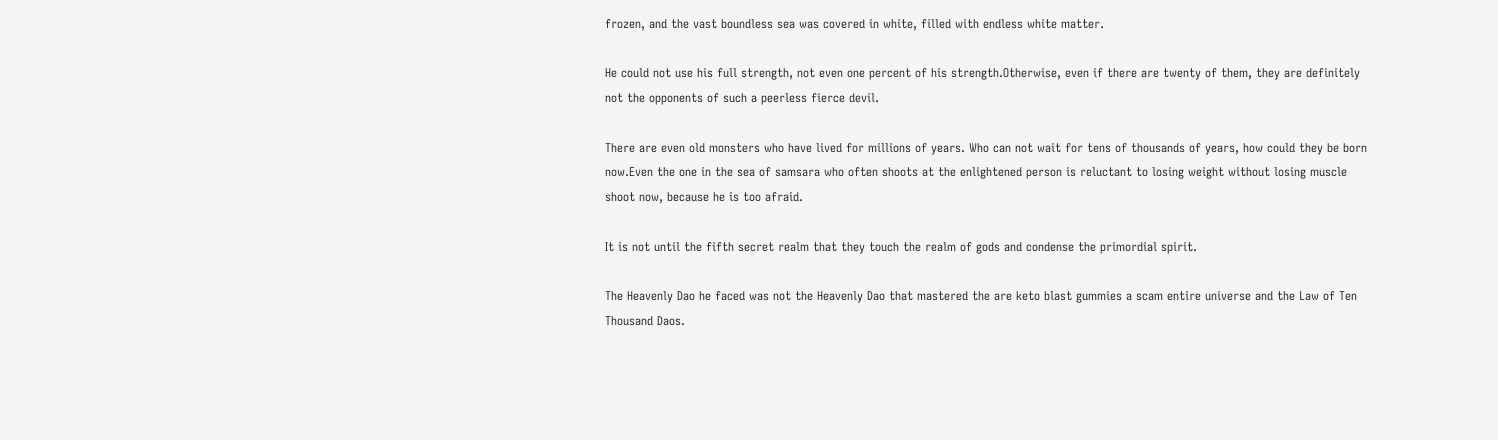frozen, and the vast boundless sea was covered in white, filled with endless white matter.

He could not use his full strength, not even one percent of his strength.Otherwise, even if there are twenty of them, they are definitely not the opponents of such a peerless fierce devil.

There are even old monsters who have lived for millions of years. Who can not wait for tens of thousands of years, how could they be born now.Even the one in the sea of samsara who often shoots at the enlightened person is reluctant to losing weight without losing muscle shoot now, because he is too afraid.

It is not until the fifth secret realm that they touch the realm of gods and condense the primordial spirit.

The Heavenly Dao he faced was not the Heavenly Dao that mastered the are keto blast gummies a scam entire universe and the Law of Ten Thousand Daos.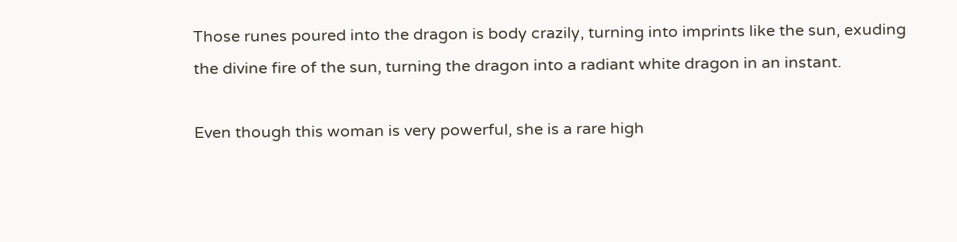Those runes poured into the dragon is body crazily, turning into imprints like the sun, exuding the divine fire of the sun, turning the dragon into a radiant white dragon in an instant.

Even though this woman is very powerful, she is a rare high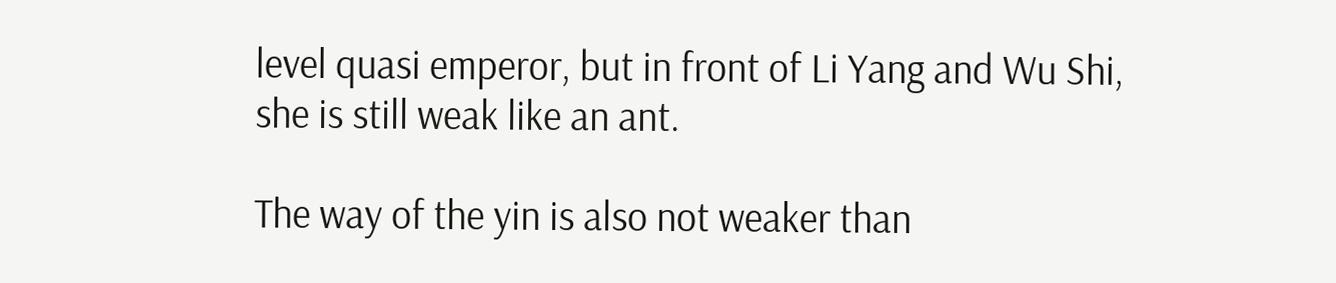level quasi emperor, but in front of Li Yang and Wu Shi, she is still weak like an ant.

The way of the yin is also not weaker than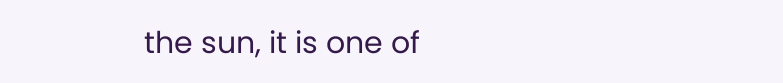the sun, it is one of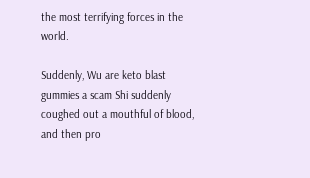the most terrifying forces in the world.

Suddenly, Wu are keto blast gummies a scam Shi suddenly coughed out a mouthful of blood, and then pro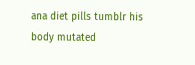ana diet pills tumblr his body mutated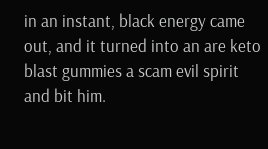in an instant, black energy came out, and it turned into an are keto blast gummies a scam evil spirit and bit him.